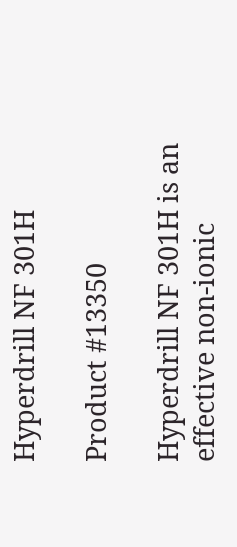Hyperdrill NF 301H

Product #13350

Hyperdrill NF 301H is an effective non-ionic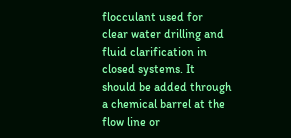flocculant used for clear water drilling and fluid clarification in closed systems. It should be added through a chemical barrel at the flow line or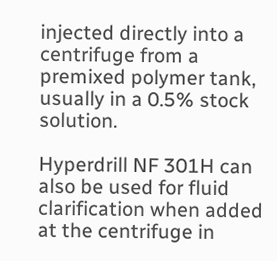injected directly into a centrifuge from a premixed polymer tank, usually in a 0.5% stock solution.

Hyperdrill NF 301H can also be used for fluid clarification when added at the centrifuge in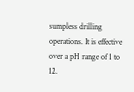sumpless drilling operations. It is effective over a pH range of 1 to 12.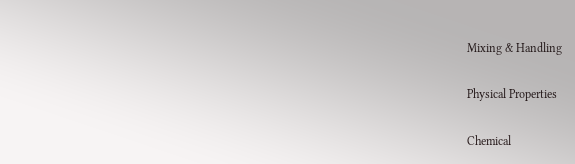Mixing & Handling

Physical Properties

Chemical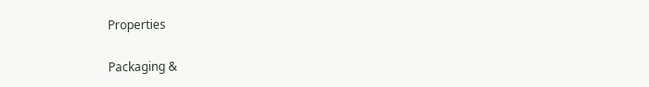Properties

Packaging &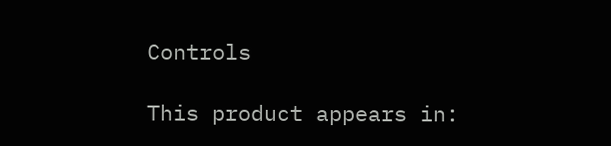Controls

This product appears in: